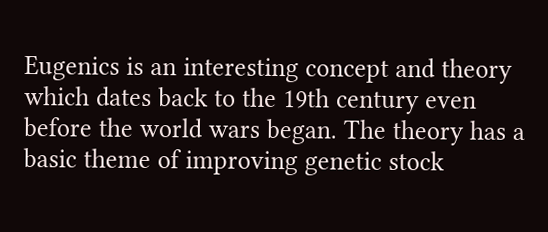Eugenics is an interesting concept and theory which dates back to the 19th century even before the world wars began. The theory has a basic theme of improving genetic stock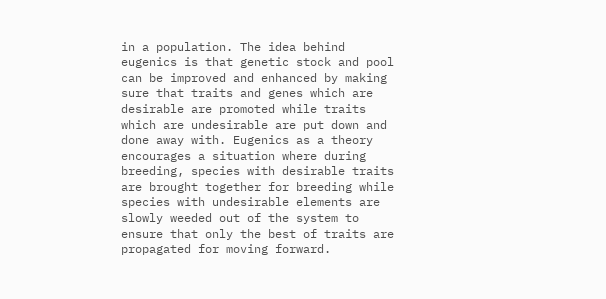in a population. The idea behind eugenics is that genetic stock and pool can be improved and enhanced by making sure that traits and genes which are desirable are promoted while traits which are undesirable are put down and done away with. Eugenics as a theory encourages a situation where during breeding, species with desirable traits are brought together for breeding while species with undesirable elements are slowly weeded out of the system to ensure that only the best of traits are propagated for moving forward.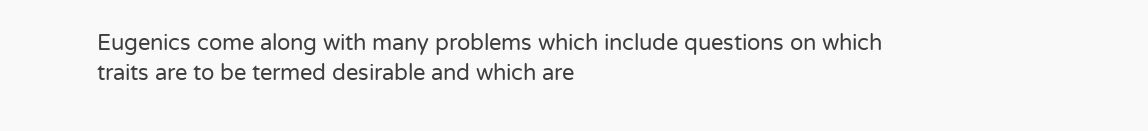Eugenics come along with many problems which include questions on which traits are to be termed desirable and which are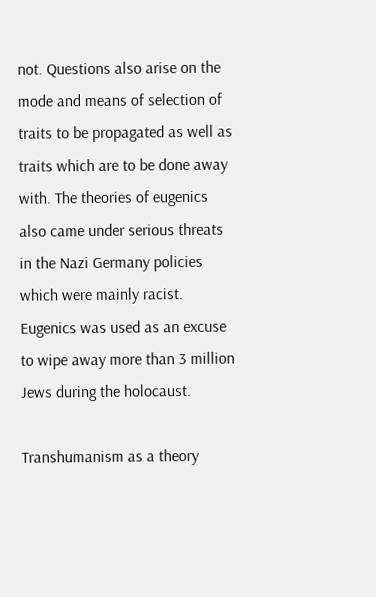not. Questions also arise on the mode and means of selection of traits to be propagated as well as traits which are to be done away with. The theories of eugenics also came under serious threats in the Nazi Germany policies which were mainly racist. Eugenics was used as an excuse to wipe away more than 3 million Jews during the holocaust.

Transhumanism as a theory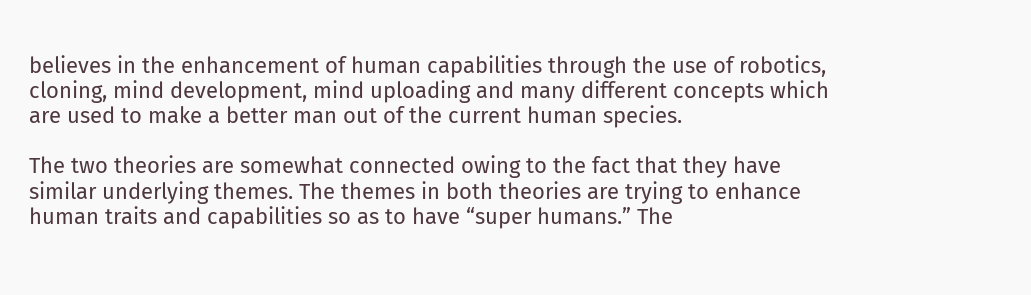believes in the enhancement of human capabilities through the use of robotics, cloning, mind development, mind uploading and many different concepts which are used to make a better man out of the current human species.

The two theories are somewhat connected owing to the fact that they have similar underlying themes. The themes in both theories are trying to enhance human traits and capabilities so as to have “super humans.” The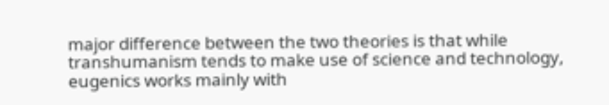major difference between the two theories is that while transhumanism tends to make use of science and technology, eugenics works mainly with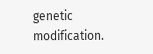genetic modification.